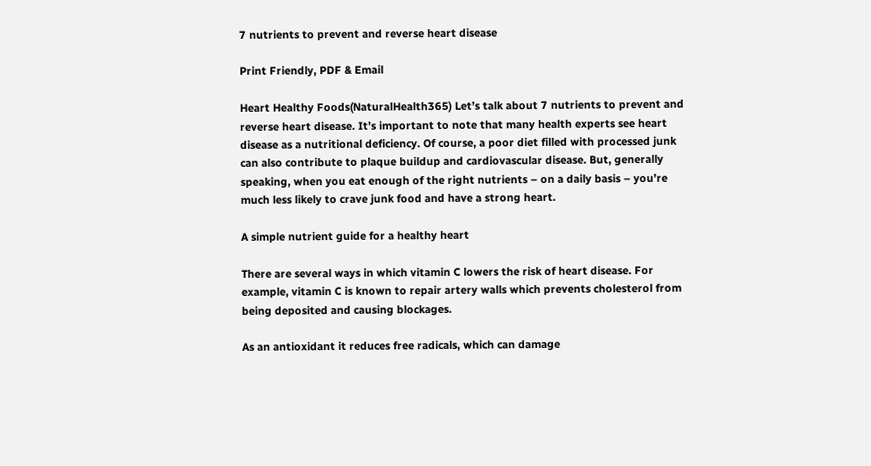7 nutrients to prevent and reverse heart disease

Print Friendly, PDF & Email

Heart Healthy Foods(NaturalHealth365) Let’s talk about 7 nutrients to prevent and reverse heart disease. It’s important to note that many health experts see heart disease as a nutritional deficiency. Of course, a poor diet filled with processed junk can also contribute to plaque buildup and cardiovascular disease. But, generally speaking, when you eat enough of the right nutrients – on a daily basis – you’re much less likely to crave junk food and have a strong heart.

A simple nutrient guide for a healthy heart

There are several ways in which vitamin C lowers the risk of heart disease. For example, vitamin C is known to repair artery walls which prevents cholesterol from being deposited and causing blockages.

As an antioxidant it reduces free radicals, which can damage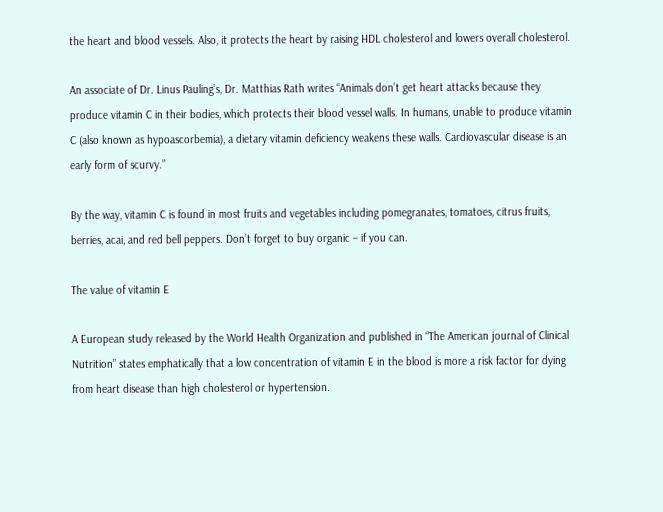the heart and blood vessels. Also, it protects the heart by raising HDL cholesterol and lowers overall cholesterol.

An associate of Dr. Linus Pauling’s, Dr. Matthias Rath writes “Animals don’t get heart attacks because they produce vitamin C in their bodies, which protects their blood vessel walls. In humans, unable to produce vitamin C (also known as hypoascorbemia), a dietary vitamin deficiency weakens these walls. Cardiovascular disease is an early form of scurvy.”

By the way, vitamin C is found in most fruits and vegetables including pomegranates, tomatoes, citrus fruits, berries, acai, and red bell peppers. Don’t forget to buy organic – if you can.

The value of vitamin E

A European study released by the World Health Organization and published in “The American journal of Clinical Nutrition” states emphatically that a low concentration of vitamin E in the blood is more a risk factor for dying from heart disease than high cholesterol or hypertension.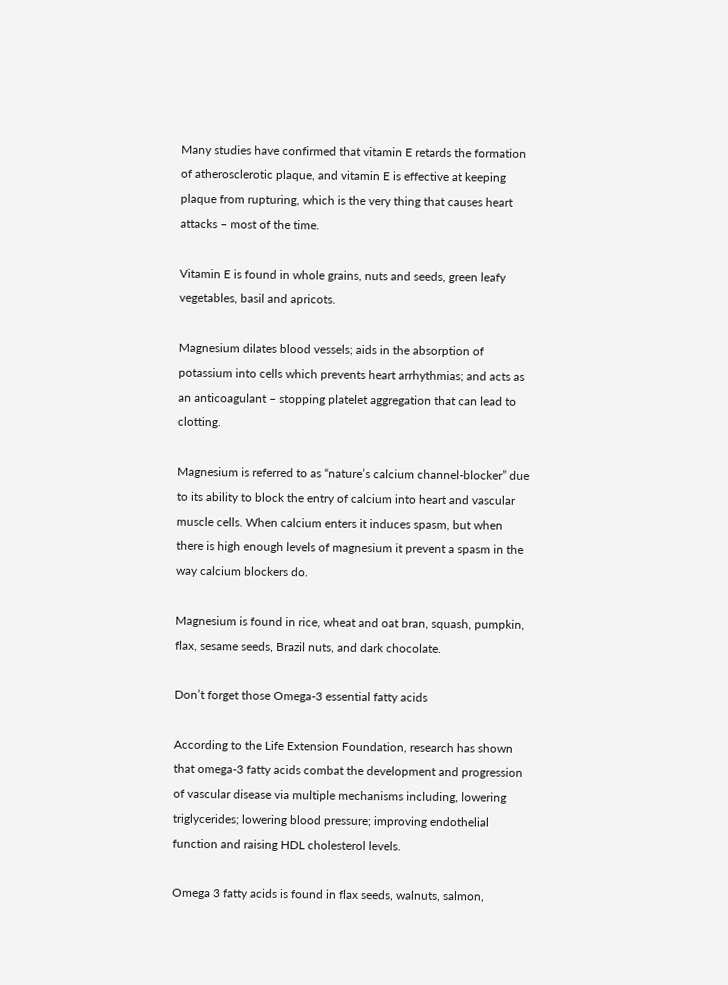Many studies have confirmed that vitamin E retards the formation of atherosclerotic plaque, and vitamin E is effective at keeping plaque from rupturing, which is the very thing that causes heart attacks – most of the time.

Vitamin E is found in whole grains, nuts and seeds, green leafy vegetables, basil and apricots.

Magnesium dilates blood vessels; aids in the absorption of potassium into cells which prevents heart arrhythmias; and acts as an anticoagulant – stopping platelet aggregation that can lead to clotting.

Magnesium is referred to as “nature’s calcium channel-blocker” due to its ability to block the entry of calcium into heart and vascular muscle cells. When calcium enters it induces spasm, but when there is high enough levels of magnesium it prevent a spasm in the way calcium blockers do.

Magnesium is found in rice, wheat and oat bran, squash, pumpkin, flax, sesame seeds, Brazil nuts, and dark chocolate.

Don’t forget those Omega-3 essential fatty acids

According to the Life Extension Foundation, research has shown that omega-3 fatty acids combat the development and progression of vascular disease via multiple mechanisms including, lowering triglycerides; lowering blood pressure; improving endothelial function and raising HDL cholesterol levels.

Omega 3 fatty acids is found in flax seeds, walnuts, salmon,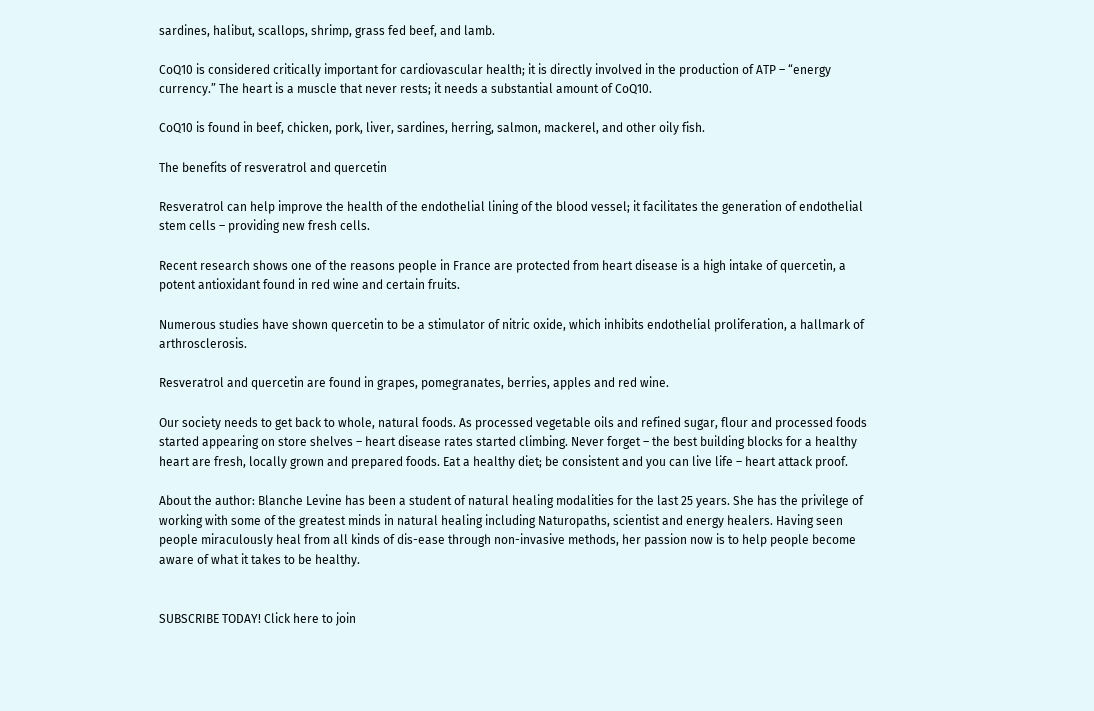sardines, halibut, scallops, shrimp, grass fed beef, and lamb.

CoQ10 is considered critically important for cardiovascular health; it is directly involved in the production of ATP – “energy currency.” The heart is a muscle that never rests; it needs a substantial amount of CoQ10.

CoQ10 is found in beef, chicken, pork, liver, sardines, herring, salmon, mackerel, and other oily fish.

The benefits of resveratrol and quercetin

Resveratrol can help improve the health of the endothelial lining of the blood vessel; it facilitates the generation of endothelial stem cells – providing new fresh cells.

Recent research shows one of the reasons people in France are protected from heart disease is a high intake of quercetin, a potent antioxidant found in red wine and certain fruits.

Numerous studies have shown quercetin to be a stimulator of nitric oxide, which inhibits endothelial proliferation, a hallmark of arthrosclerosis.

Resveratrol and quercetin are found in grapes, pomegranates, berries, apples and red wine.

Our society needs to get back to whole, natural foods. As processed vegetable oils and refined sugar, flour and processed foods started appearing on store shelves – heart disease rates started climbing. Never forget – the best building blocks for a healthy heart are fresh, locally grown and prepared foods. Eat a healthy diet; be consistent and you can live life – heart attack proof.

About the author: Blanche Levine has been a student of natural healing modalities for the last 25 years. She has the privilege of working with some of the greatest minds in natural healing including Naturopaths, scientist and energy healers. Having seen people miraculously heal from all kinds of dis-ease through non-invasive methods, her passion now is to help people become aware of what it takes to be healthy.


SUBSCRIBE TODAY! Click here to join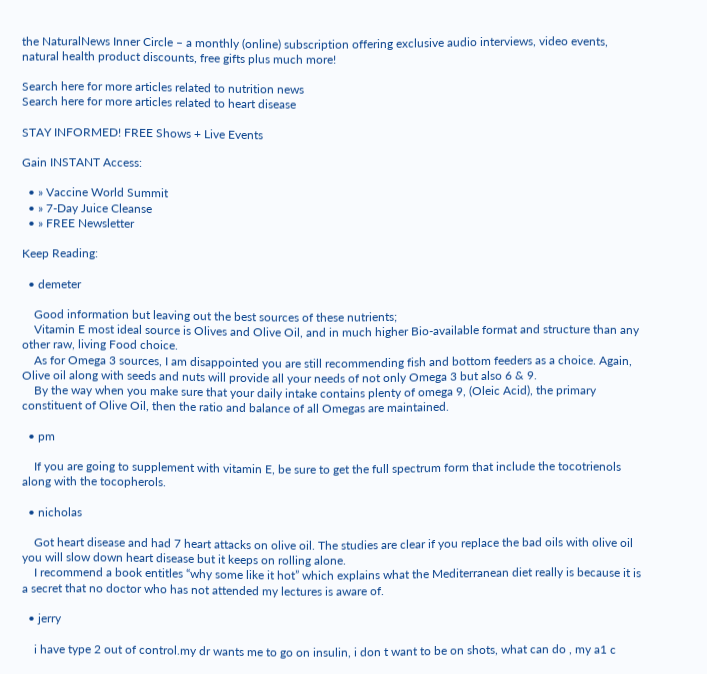the NaturalNews Inner Circle – a monthly (online) subscription offering exclusive audio interviews, video events, natural health product discounts, free gifts plus much more!

Search here for more articles related to nutrition news
Search here for more articles related to heart disease

STAY INFORMED! FREE Shows + Live Events

Gain INSTANT Access:

  • » Vaccine World Summit
  • » 7-Day Juice Cleanse
  • » FREE Newsletter

Keep Reading:

  • demeter

    Good information but leaving out the best sources of these nutrients;
    Vitamin E most ideal source is Olives and Olive Oil, and in much higher Bio-available format and structure than any other raw, living Food choice.
    As for Omega 3 sources, I am disappointed you are still recommending fish and bottom feeders as a choice. Again, Olive oil along with seeds and nuts will provide all your needs of not only Omega 3 but also 6 & 9.
    By the way when you make sure that your daily intake contains plenty of omega 9, (Oleic Acid), the primary constituent of Olive Oil, then the ratio and balance of all Omegas are maintained.

  • pm

    If you are going to supplement with vitamin E, be sure to get the full spectrum form that include the tocotrienols along with the tocopherols.

  • nicholas

    Got heart disease and had 7 heart attacks on olive oil. The studies are clear if you replace the bad oils with olive oil you will slow down heart disease but it keeps on rolling alone.
    I recommend a book entitles “why some like it hot” which explains what the Mediterranean diet really is because it is a secret that no doctor who has not attended my lectures is aware of.

  • jerry

    i have type 2 out of control.my dr wants me to go on insulin, i don t want to be on shots, what can do , my a1 c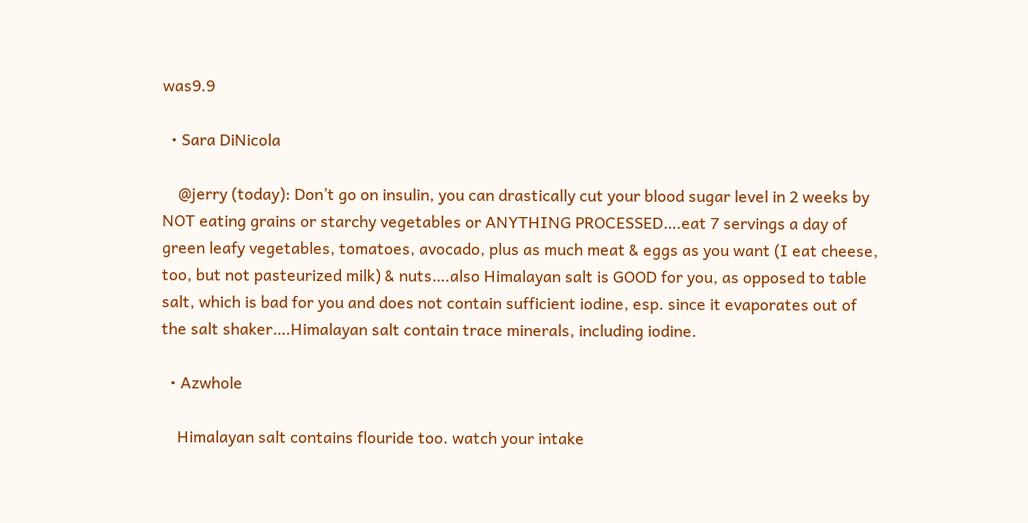was9.9

  • Sara DiNicola

    @jerry (today): Don’t go on insulin, you can drastically cut your blood sugar level in 2 weeks by NOT eating grains or starchy vegetables or ANYTHING PROCESSED….eat 7 servings a day of green leafy vegetables, tomatoes, avocado, plus as much meat & eggs as you want (I eat cheese, too, but not pasteurized milk) & nuts….also Himalayan salt is GOOD for you, as opposed to table salt, which is bad for you and does not contain sufficient iodine, esp. since it evaporates out of the salt shaker….Himalayan salt contain trace minerals, including iodine.

  • Azwhole

    Himalayan salt contains flouride too. watch your intake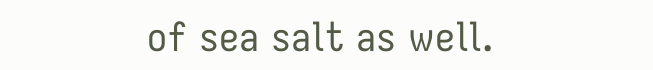of sea salt as well.